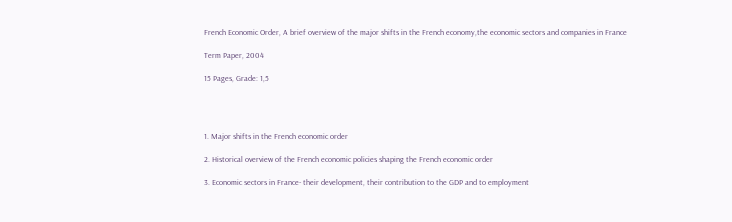French Economic Order, A brief overview of the major shifts in the French economy,the economic sectors and companies in France

Term Paper, 2004

15 Pages, Grade: 1,5




1. Major shifts in the French economic order

2. Historical overview of the French economic policies shaping the French economic order

3. Economic sectors in France- their development, their contribution to the GDP and to employment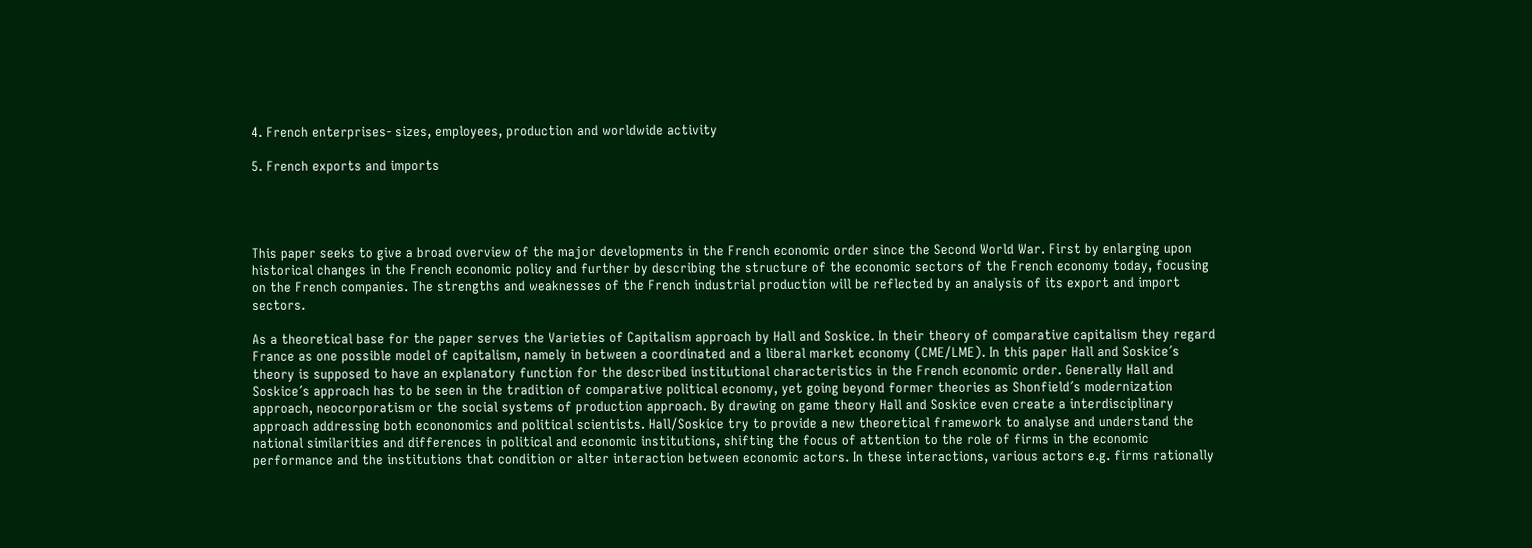4. French enterprises- sizes, employees, production and worldwide activity

5. French exports and imports




This paper seeks to give a broad overview of the major developments in the French economic order since the Second World War. First by enlarging upon historical changes in the French economic policy and further by describing the structure of the economic sectors of the French economy today, focusing on the French companies. The strengths and weaknesses of the French industrial production will be reflected by an analysis of its export and import sectors.

As a theoretical base for the paper serves the Varieties of Capitalism approach by Hall and Soskice. In their theory of comparative capitalism they regard France as one possible model of capitalism, namely in between a coordinated and a liberal market economy (CME/LME). In this paper Hall and Soskice´s theory is supposed to have an explanatory function for the described institutional characteristics in the French economic order. Generally Hall and Soskice´s approach has to be seen in the tradition of comparative political economy, yet going beyond former theories as Shonfield´s modernization approach, neocorporatism or the social systems of production approach. By drawing on game theory Hall and Soskice even create a interdisciplinary approach addressing both econonomics and political scientists. Hall/Soskice try to provide a new theoretical framework to analyse and understand the national similarities and differences in political and economic institutions, shifting the focus of attention to the role of firms in the economic performance and the institutions that condition or alter interaction between economic actors. In these interactions, various actors e.g. firms rationally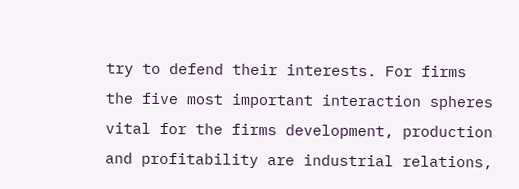try to defend their interests. For firms the five most important interaction spheres vital for the firms development, production and profitability are industrial relations,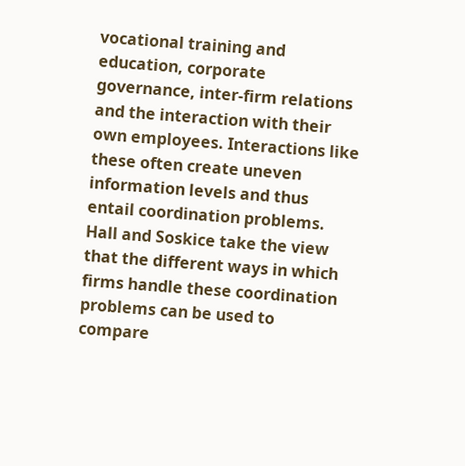vocational training and education, corporate governance, inter-firm relations and the interaction with their own employees. Interactions like these often create uneven information levels and thus entail coordination problems. Hall and Soskice take the view that the different ways in which firms handle these coordination problems can be used to compare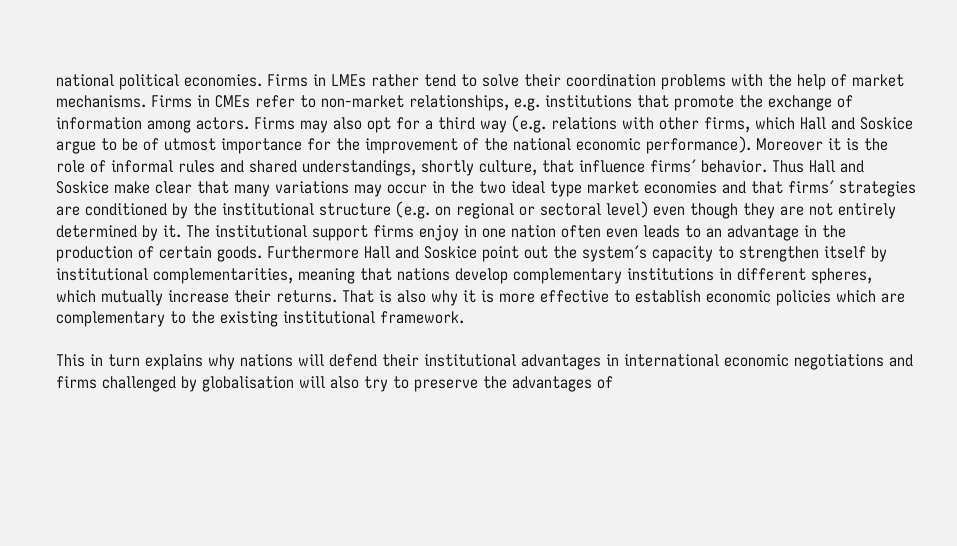national political economies. Firms in LMEs rather tend to solve their coordination problems with the help of market mechanisms. Firms in CMEs refer to non-market relationships, e.g. institutions that promote the exchange of information among actors. Firms may also opt for a third way (e.g. relations with other firms, which Hall and Soskice argue to be of utmost importance for the improvement of the national economic performance). Moreover it is the role of informal rules and shared understandings, shortly culture, that influence firms´ behavior. Thus Hall and Soskice make clear that many variations may occur in the two ideal type market economies and that firms´ strategies are conditioned by the institutional structure (e.g. on regional or sectoral level) even though they are not entirely determined by it. The institutional support firms enjoy in one nation often even leads to an advantage in the production of certain goods. Furthermore Hall and Soskice point out the system´s capacity to strengthen itself by institutional complementarities, meaning that nations develop complementary institutions in different spheres, which mutually increase their returns. That is also why it is more effective to establish economic policies which are complementary to the existing institutional framework.

This in turn explains why nations will defend their institutional advantages in international economic negotiations and firms challenged by globalisation will also try to preserve the advantages of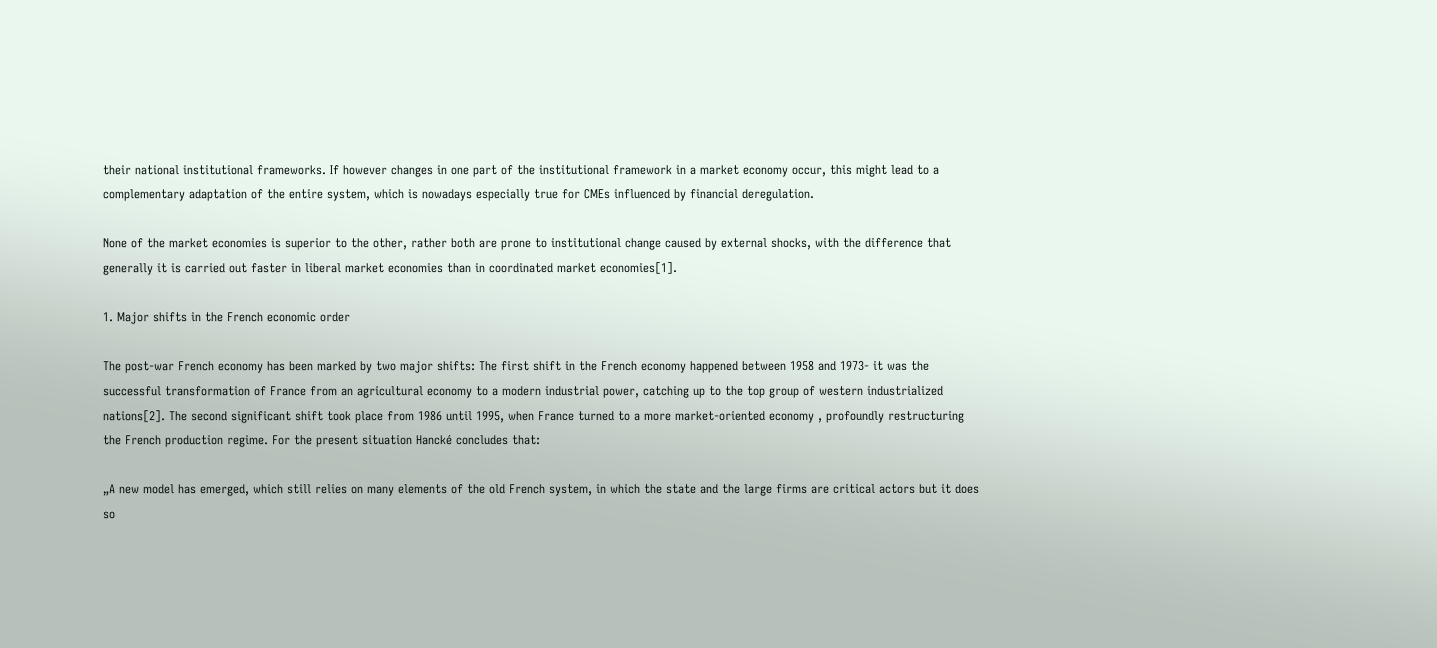their national institutional frameworks. If however changes in one part of the institutional framework in a market economy occur, this might lead to a complementary adaptation of the entire system, which is nowadays especially true for CMEs influenced by financial deregulation.

None of the market economies is superior to the other, rather both are prone to institutional change caused by external shocks, with the difference that generally it is carried out faster in liberal market economies than in coordinated market economies[1].

1. Major shifts in the French economic order

The post-war French economy has been marked by two major shifts: The first shift in the French economy happened between 1958 and 1973- it was the successful transformation of France from an agricultural economy to a modern industrial power, catching up to the top group of western industrialized nations[2]. The second significant shift took place from 1986 until 1995, when France turned to a more market-oriented economy , profoundly restructuring the French production regime. For the present situation Hancké concludes that:

„A new model has emerged, which still relies on many elements of the old French system, in which the state and the large firms are critical actors but it does so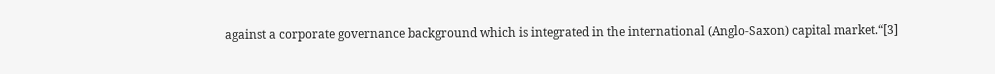against a corporate governance background which is integrated in the international (Anglo-Saxon) capital market.“[3]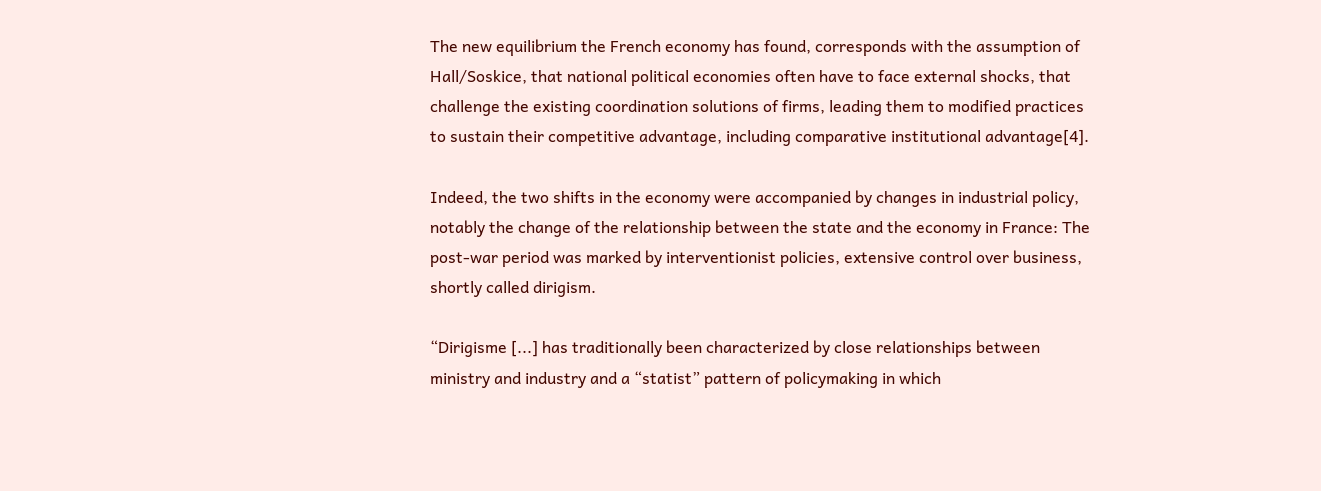The new equilibrium the French economy has found, corresponds with the assumption of Hall/Soskice, that national political economies often have to face external shocks, that challenge the existing coordination solutions of firms, leading them to modified practices to sustain their competitive advantage, including comparative institutional advantage[4].

Indeed, the two shifts in the economy were accompanied by changes in industrial policy, notably the change of the relationship between the state and the economy in France: The post-war period was marked by interventionist policies, extensive control over business, shortly called dirigism.

“Dirigisme [...] has traditionally been characterized by close relationships between ministry and industry and a “statist” pattern of policymaking in which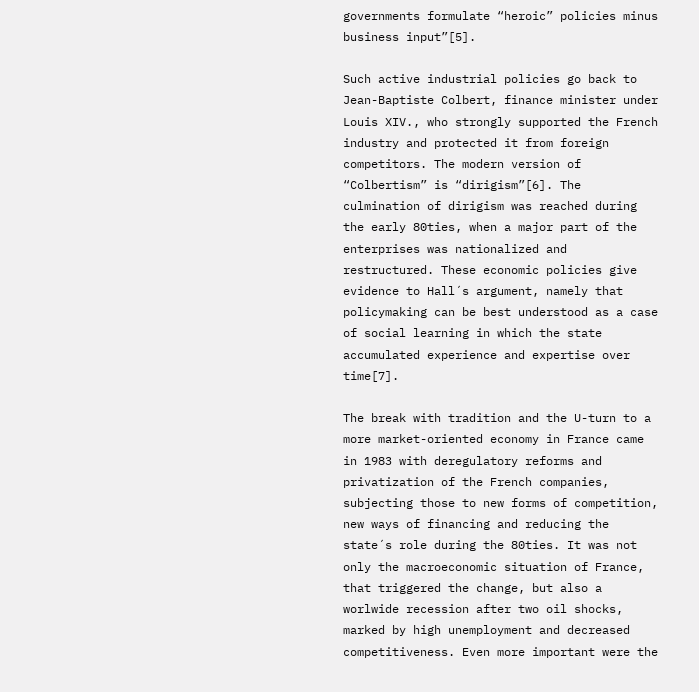governments formulate “heroic” policies minus business input”[5].

Such active industrial policies go back to Jean-Baptiste Colbert, finance minister under Louis XIV., who strongly supported the French industry and protected it from foreign competitors. The modern version of “Colbertism” is “dirigism”[6]. The culmination of dirigism was reached during the early 80ties, when a major part of the enterprises was nationalized and restructured. These economic policies give evidence to Hall´s argument, namely that policymaking can be best understood as a case of social learning in which the state accumulated experience and expertise over time[7].

The break with tradition and the U-turn to a more market-oriented economy in France came in 1983 with deregulatory reforms and privatization of the French companies, subjecting those to new forms of competition, new ways of financing and reducing the state´s role during the 80ties. It was not only the macroeconomic situation of France, that triggered the change, but also a worlwide recession after two oil shocks, marked by high unemployment and decreased competitiveness. Even more important were the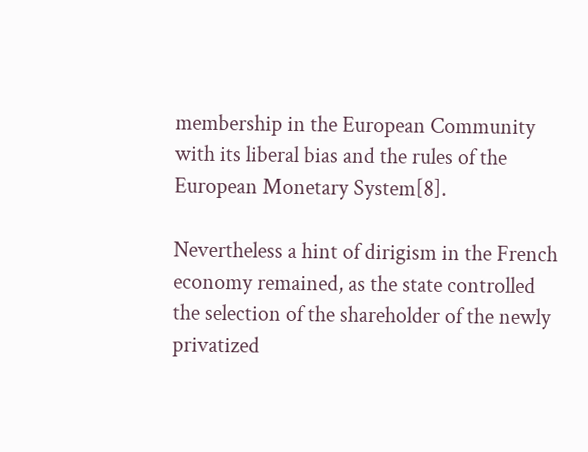membership in the European Community with its liberal bias and the rules of the European Monetary System[8].

Nevertheless a hint of dirigism in the French economy remained, as the state controlled the selection of the shareholder of the newly privatized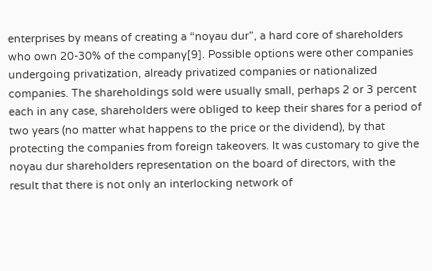enterprises by means of creating a “noyau dur”, a hard core of shareholders who own 20-30% of the company[9]. Possible options were other companies undergoing privatization, already privatized companies or nationalized companies. The shareholdings sold were usually small, perhaps 2 or 3 percent each in any case, shareholders were obliged to keep their shares for a period of two years (no matter what happens to the price or the dividend), by that protecting the companies from foreign takeovers. It was customary to give the noyau dur shareholders representation on the board of directors, with the result that there is not only an interlocking network of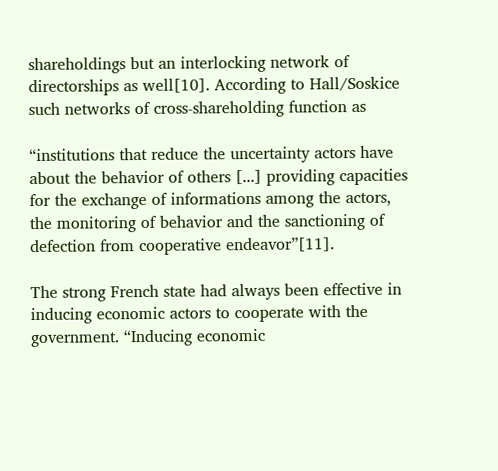shareholdings but an interlocking network of directorships as well[10]. According to Hall/Soskice such networks of cross-shareholding function as

“institutions that reduce the uncertainty actors have about the behavior of others [...] providing capacities for the exchange of informations among the actors, the monitoring of behavior and the sanctioning of defection from cooperative endeavor”[11].

The strong French state had always been effective in inducing economic actors to cooperate with the government. “Inducing economic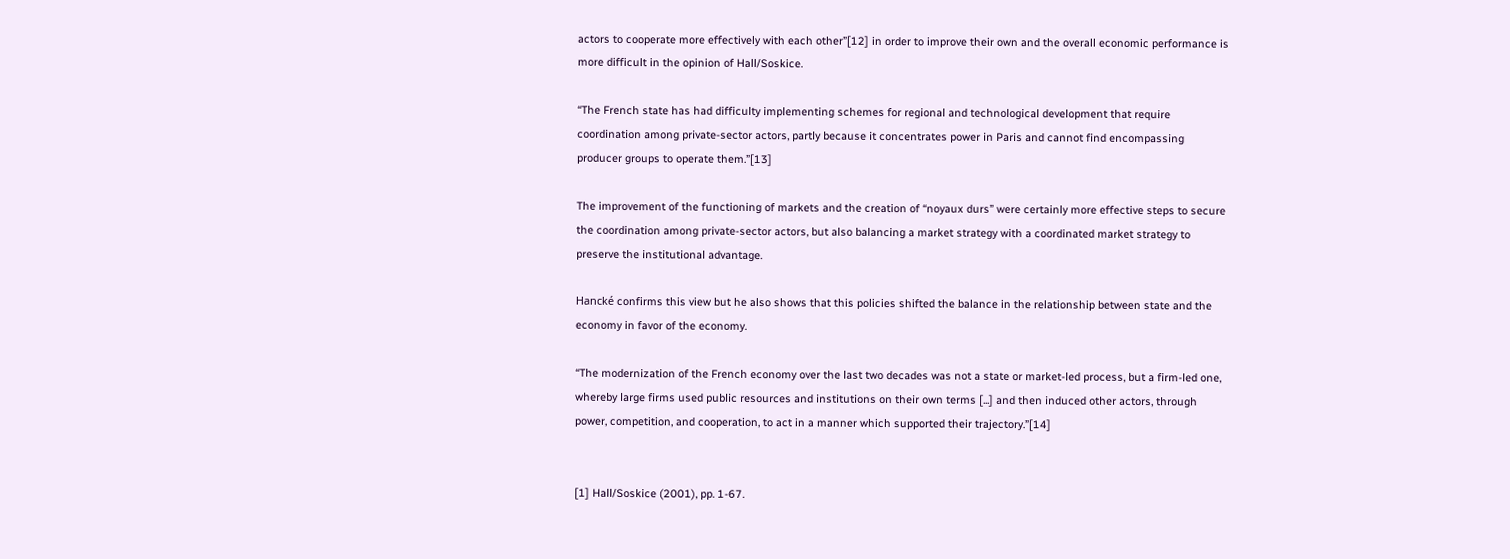actors to cooperate more effectively with each other”[12] in order to improve their own and the overall economic performance is more difficult in the opinion of Hall/Soskice.

“The French state has had difficulty implementing schemes for regional and technological development that require coordination among private-sector actors, partly because it concentrates power in Paris and cannot find encompassing producer groups to operate them.”[13]

The improvement of the functioning of markets and the creation of “noyaux durs” were certainly more effective steps to secure the coordination among private-sector actors, but also balancing a market strategy with a coordinated market strategy to preserve the institutional advantage.

Hancké confirms this view but he also shows that this policies shifted the balance in the relationship between state and the economy in favor of the economy.

“The modernization of the French economy over the last two decades was not a state or market-led process, but a firm-led one, whereby large firms used public resources and institutions on their own terms [...] and then induced other actors, through power, competition, and cooperation, to act in a manner which supported their trajectory.”[14]


[1] Hall/Soskice (2001), pp. 1-67.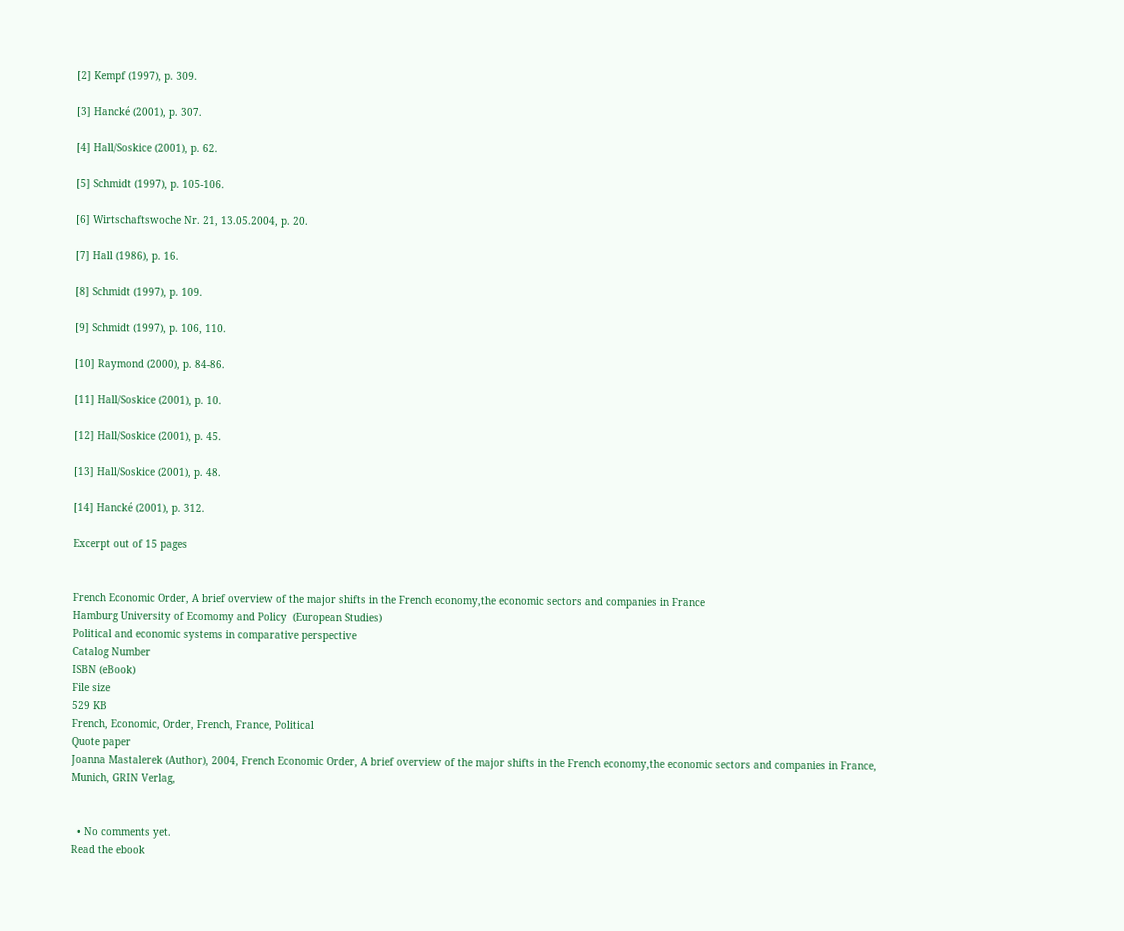[2] Kempf (1997), p. 309.

[3] Hancké (2001), p. 307.

[4] Hall/Soskice (2001), p. 62.

[5] Schmidt (1997), p. 105-106.

[6] Wirtschaftswoche Nr. 21, 13.05.2004, p. 20.

[7] Hall (1986), p. 16.

[8] Schmidt (1997), p. 109.

[9] Schmidt (1997), p. 106, 110.

[10] Raymond (2000), p. 84-86.

[11] Hall/Soskice (2001), p. 10.

[12] Hall/Soskice (2001), p. 45.

[13] Hall/Soskice (2001), p. 48.

[14] Hancké (2001), p. 312.

Excerpt out of 15 pages


French Economic Order, A brief overview of the major shifts in the French economy,the economic sectors and companies in France
Hamburg University of Ecomomy and Policy  (European Studies)
Political and economic systems in comparative perspective
Catalog Number
ISBN (eBook)
File size
529 KB
French, Economic, Order, French, France, Political
Quote paper
Joanna Mastalerek (Author), 2004, French Economic Order, A brief overview of the major shifts in the French economy,the economic sectors and companies in France, Munich, GRIN Verlag,


  • No comments yet.
Read the ebook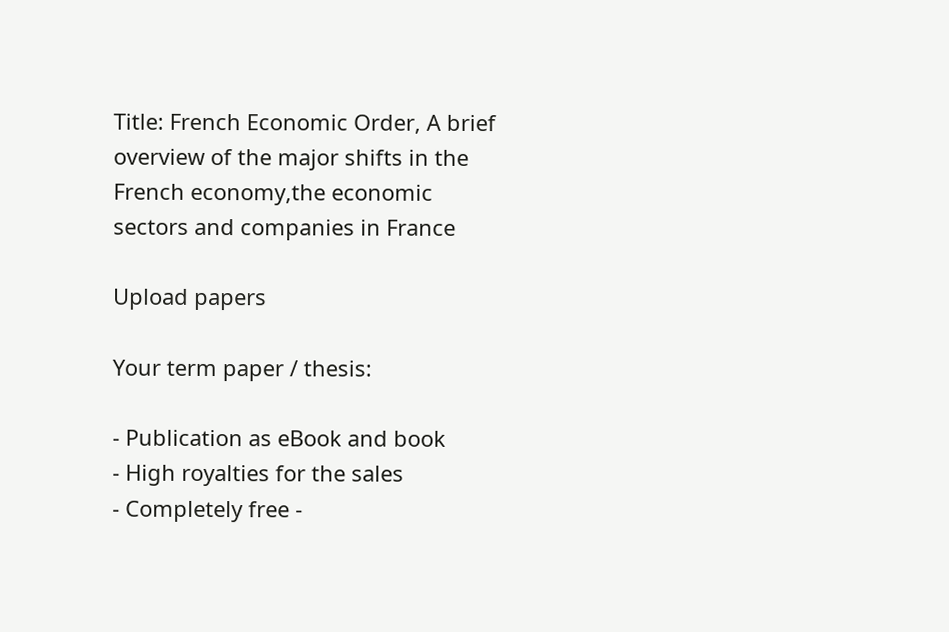Title: French Economic Order, A brief overview of the major shifts in the French economy,the economic sectors and companies in France

Upload papers

Your term paper / thesis:

- Publication as eBook and book
- High royalties for the sales
- Completely free -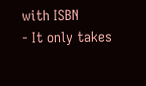with ISBN
- It only takes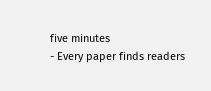five minutes
- Every paper finds readers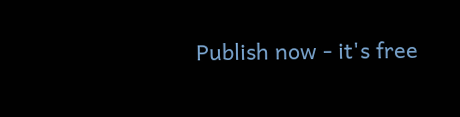Publish now - it's free